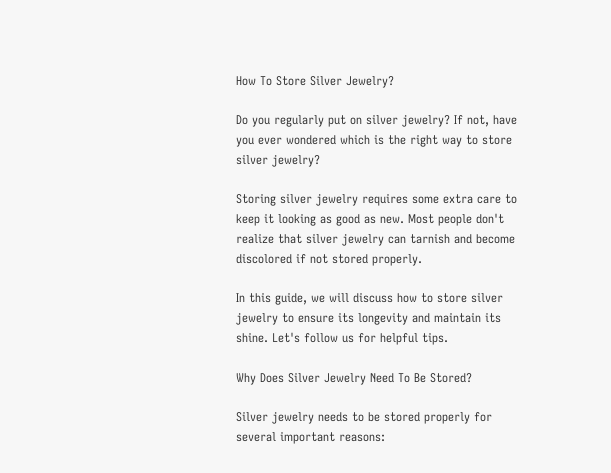How To Store Silver Jewelry?

Do you regularly put on silver jewelry? If not, have you ever wondered which is the right way to store silver jewelry?

Storing silver jewelry requires some extra care to keep it looking as good as new. Most people don't realize that silver jewelry can tarnish and become discolored if not stored properly.

In this guide, we will discuss how to store silver jewelry to ensure its longevity and maintain its shine. Let's follow us for helpful tips.

Why Does Silver Jewelry Need To Be Stored?

Silver jewelry needs to be stored properly for several important reasons: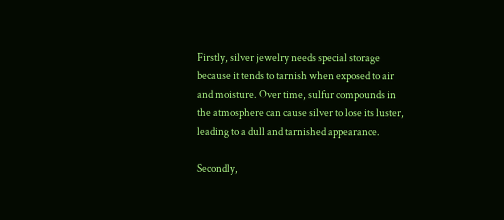Firstly, silver jewelry needs special storage because it tends to tarnish when exposed to air and moisture. Over time, sulfur compounds in the atmosphere can cause silver to lose its luster, leading to a dull and tarnished appearance.

Secondly,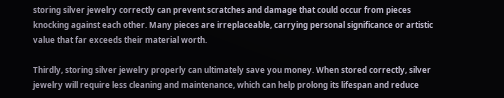storing silver jewelry correctly can prevent scratches and damage that could occur from pieces knocking against each other. Many pieces are irreplaceable, carrying personal significance or artistic value that far exceeds their material worth.

Thirdly, storing silver jewelry properly can ultimately save you money. When stored correctly, silver jewelry will require less cleaning and maintenance, which can help prolong its lifespan and reduce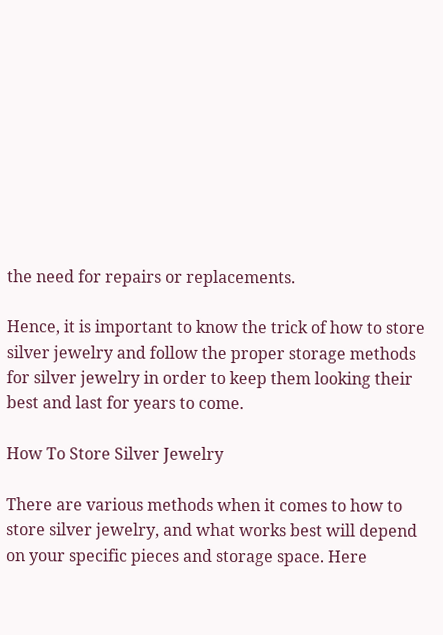the need for repairs or replacements.

Hence, it is important to know the trick of how to store silver jewelry and follow the proper storage methods for silver jewelry in order to keep them looking their best and last for years to come.

How To Store Silver Jewelry

There are various methods when it comes to how to store silver jewelry, and what works best will depend on your specific pieces and storage space. Here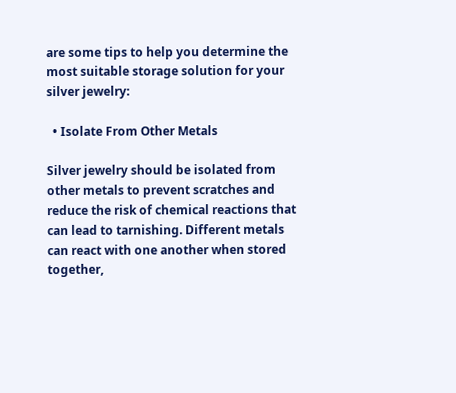are some tips to help you determine the most suitable storage solution for your silver jewelry:

  • Isolate From Other Metals

Silver jewelry should be isolated from other metals to prevent scratches and reduce the risk of chemical reactions that can lead to tarnishing. Different metals can react with one another when stored together,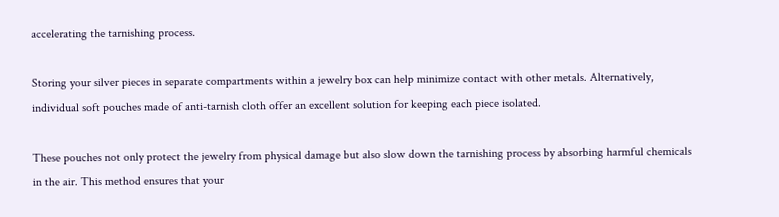accelerating the tarnishing process.

Storing your silver pieces in separate compartments within a jewelry box can help minimize contact with other metals. Alternatively, individual soft pouches made of anti-tarnish cloth offer an excellent solution for keeping each piece isolated.

These pouches not only protect the jewelry from physical damage but also slow down the tarnishing process by absorbing harmful chemicals in the air. This method ensures that your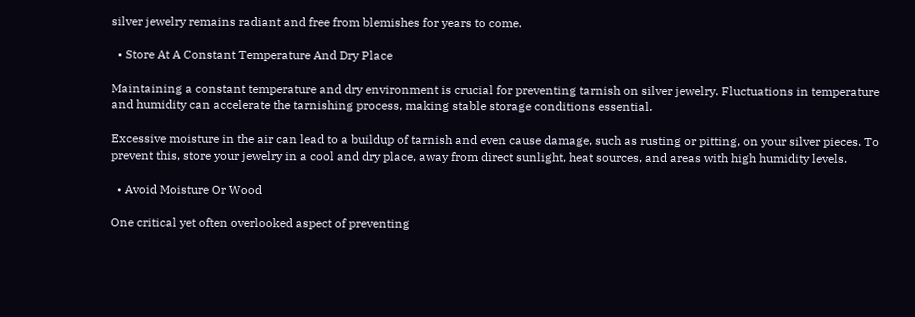silver jewelry remains radiant and free from blemishes for years to come.

  • Store At A Constant Temperature And Dry Place

Maintaining a constant temperature and dry environment is crucial for preventing tarnish on silver jewelry. Fluctuations in temperature and humidity can accelerate the tarnishing process, making stable storage conditions essential.

Excessive moisture in the air can lead to a buildup of tarnish and even cause damage, such as rusting or pitting, on your silver pieces. To prevent this, store your jewelry in a cool and dry place, away from direct sunlight, heat sources, and areas with high humidity levels.

  • Avoid Moisture Or Wood

One critical yet often overlooked aspect of preventing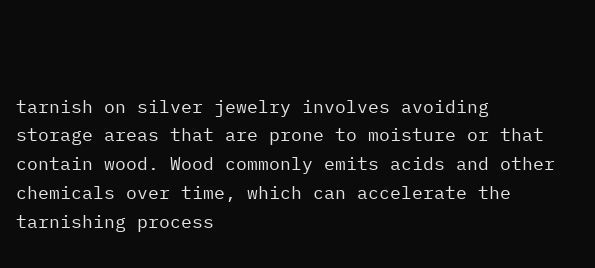tarnish on silver jewelry involves avoiding storage areas that are prone to moisture or that contain wood. Wood commonly emits acids and other chemicals over time, which can accelerate the tarnishing process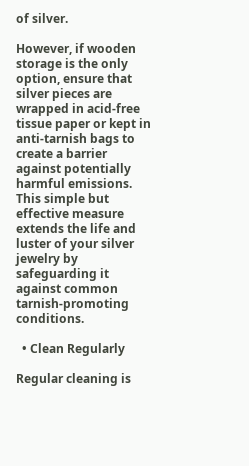of silver.

However, if wooden storage is the only option, ensure that silver pieces are wrapped in acid-free tissue paper or kept in anti-tarnish bags to create a barrier against potentially harmful emissions. This simple but effective measure extends the life and luster of your silver jewelry by safeguarding it against common tarnish-promoting conditions.

  • Clean Regularly

Regular cleaning is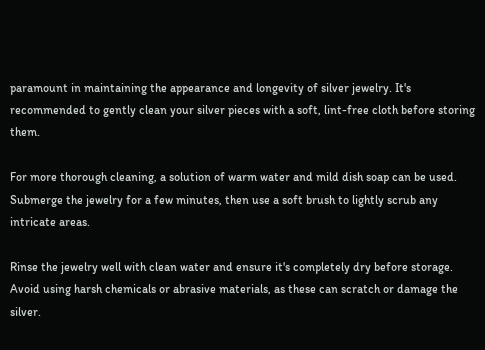paramount in maintaining the appearance and longevity of silver jewelry. It's recommended to gently clean your silver pieces with a soft, lint-free cloth before storing them.

For more thorough cleaning, a solution of warm water and mild dish soap can be used. Submerge the jewelry for a few minutes, then use a soft brush to lightly scrub any intricate areas.

Rinse the jewelry well with clean water and ensure it's completely dry before storage. Avoid using harsh chemicals or abrasive materials, as these can scratch or damage the silver.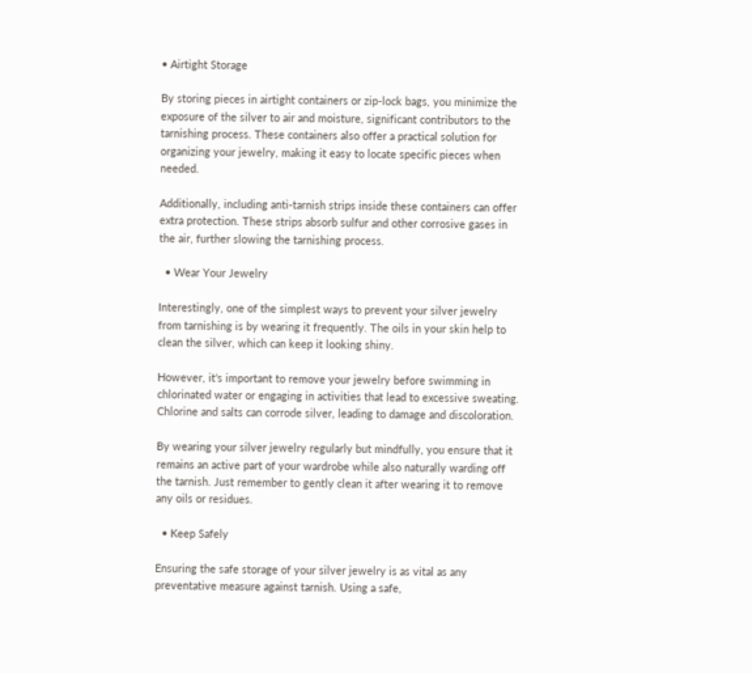• Airtight Storage

By storing pieces in airtight containers or zip-lock bags, you minimize the exposure of the silver to air and moisture, significant contributors to the tarnishing process. These containers also offer a practical solution for organizing your jewelry, making it easy to locate specific pieces when needed.

Additionally, including anti-tarnish strips inside these containers can offer extra protection. These strips absorb sulfur and other corrosive gases in the air, further slowing the tarnishing process.

  • Wear Your Jewelry

Interestingly, one of the simplest ways to prevent your silver jewelry from tarnishing is by wearing it frequently. The oils in your skin help to clean the silver, which can keep it looking shiny.

However, it's important to remove your jewelry before swimming in chlorinated water or engaging in activities that lead to excessive sweating. Chlorine and salts can corrode silver, leading to damage and discoloration.

By wearing your silver jewelry regularly but mindfully, you ensure that it remains an active part of your wardrobe while also naturally warding off the tarnish. Just remember to gently clean it after wearing it to remove any oils or residues.

  • Keep Safely

Ensuring the safe storage of your silver jewelry is as vital as any preventative measure against tarnish. Using a safe,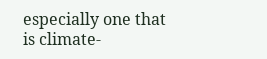especially one that is climate-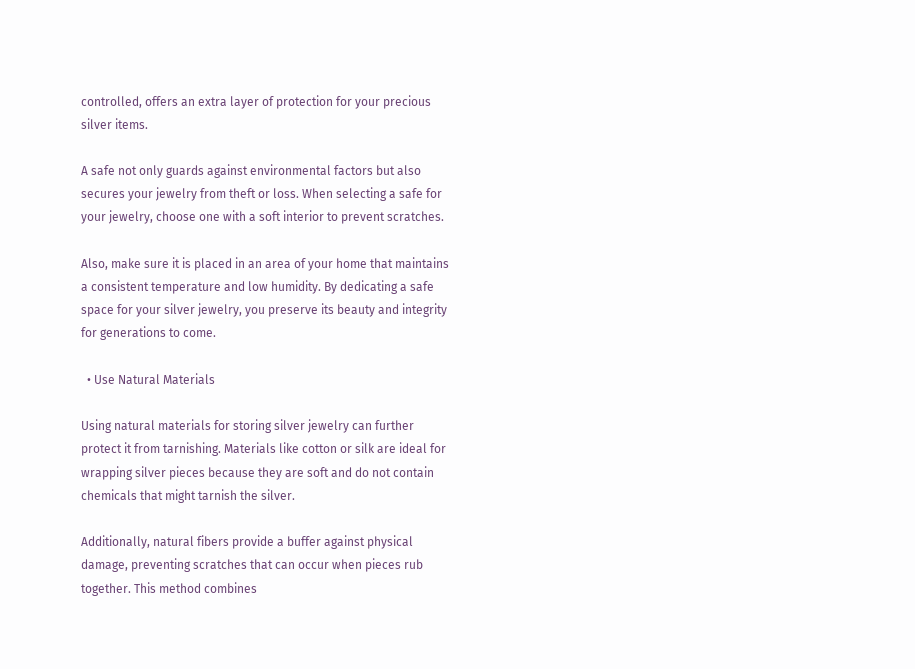controlled, offers an extra layer of protection for your precious silver items.

A safe not only guards against environmental factors but also secures your jewelry from theft or loss. When selecting a safe for your jewelry, choose one with a soft interior to prevent scratches.

Also, make sure it is placed in an area of your home that maintains a consistent temperature and low humidity. By dedicating a safe space for your silver jewelry, you preserve its beauty and integrity for generations to come.

  • Use Natural Materials

Using natural materials for storing silver jewelry can further protect it from tarnishing. Materials like cotton or silk are ideal for wrapping silver pieces because they are soft and do not contain chemicals that might tarnish the silver.

Additionally, natural fibers provide a buffer against physical damage, preventing scratches that can occur when pieces rub together. This method combines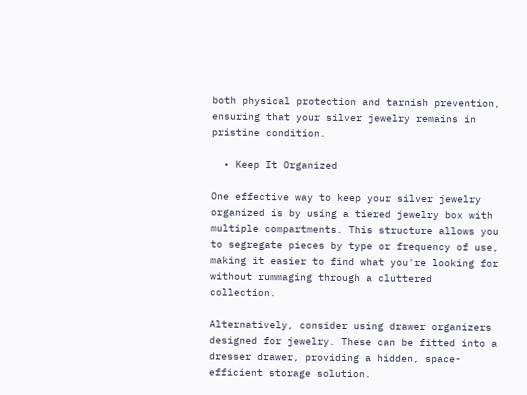both physical protection and tarnish prevention, ensuring that your silver jewelry remains in pristine condition.

  • Keep It Organized

One effective way to keep your silver jewelry organized is by using a tiered jewelry box with multiple compartments. This structure allows you to segregate pieces by type or frequency of use, making it easier to find what you're looking for without rummaging through a cluttered collection.

Alternatively, consider using drawer organizers designed for jewelry. These can be fitted into a dresser drawer, providing a hidden, space-efficient storage solution.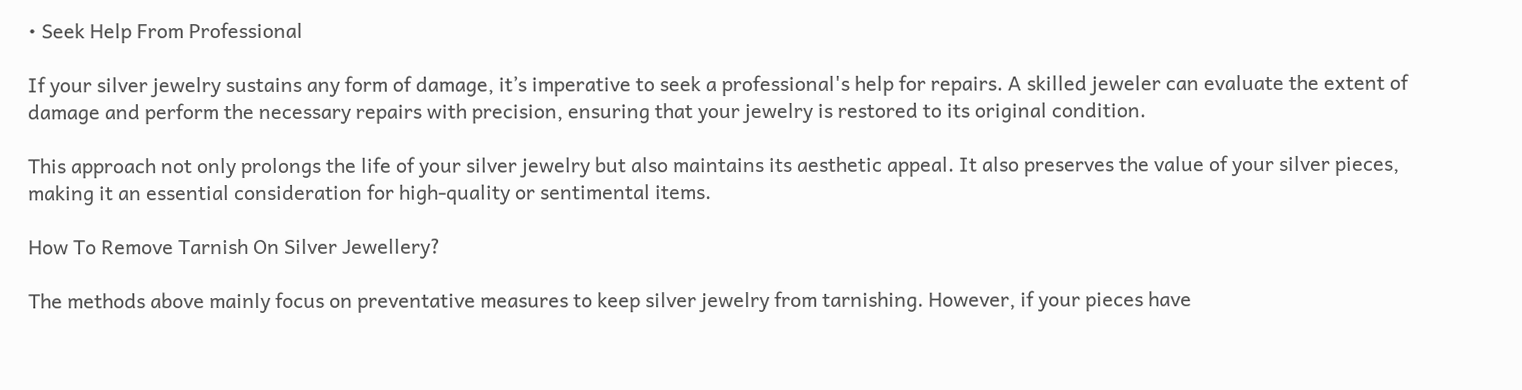• Seek Help From Professional

If your silver jewelry sustains any form of damage, it’s imperative to seek a professional's help for repairs. A skilled jeweler can evaluate the extent of damage and perform the necessary repairs with precision, ensuring that your jewelry is restored to its original condition.

This approach not only prolongs the life of your silver jewelry but also maintains its aesthetic appeal. It also preserves the value of your silver pieces, making it an essential consideration for high-quality or sentimental items.

How To Remove Tarnish On Silver Jewellery?

The methods above mainly focus on preventative measures to keep silver jewelry from tarnishing. However, if your pieces have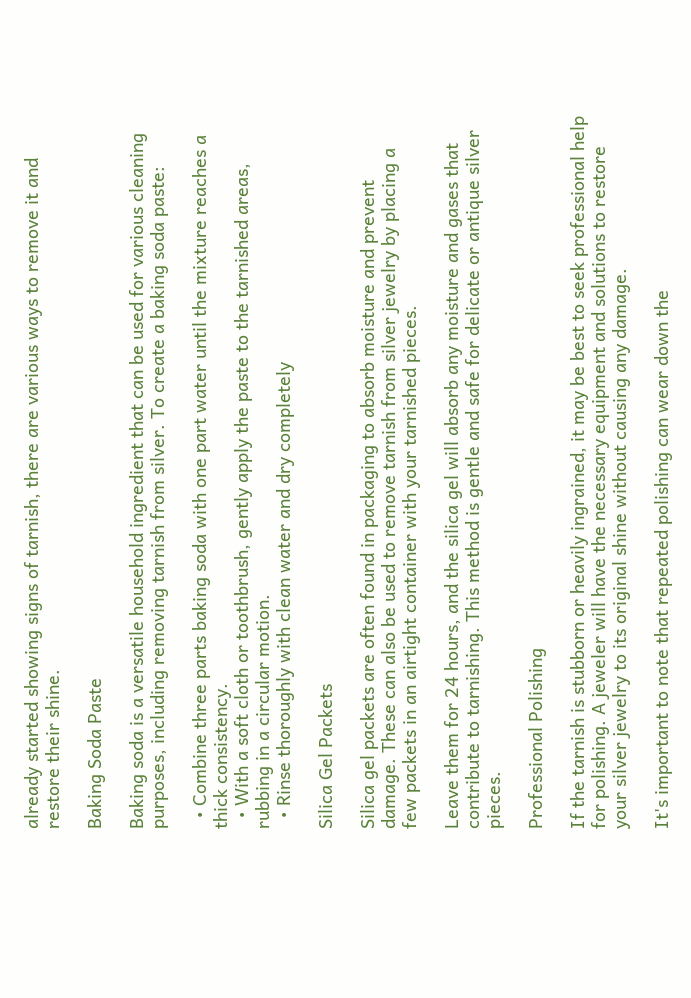already started showing signs of tarnish, there are various ways to remove it and restore their shine.

Baking Soda Paste

Baking soda is a versatile household ingredient that can be used for various cleaning purposes, including removing tarnish from silver. To create a baking soda paste:

  • Combine three parts baking soda with one part water until the mixture reaches a thick consistency.
  • With a soft cloth or toothbrush, gently apply the paste to the tarnished areas, rubbing in a circular motion.
  • Rinse thoroughly with clean water and dry completely

Silica Gel Packets

Silica gel packets are often found in packaging to absorb moisture and prevent damage. These can also be used to remove tarnish from silver jewelry by placing a few packets in an airtight container with your tarnished pieces.

Leave them for 24 hours, and the silica gel will absorb any moisture and gases that contribute to tarnishing. This method is gentle and safe for delicate or antique silver pieces.

Professional Polishing

If the tarnish is stubborn or heavily ingrained, it may be best to seek professional help for polishing. A jeweler will have the necessary equipment and solutions to restore your silver jewelry to its original shine without causing any damage.

It's important to note that repeated polishing can wear down the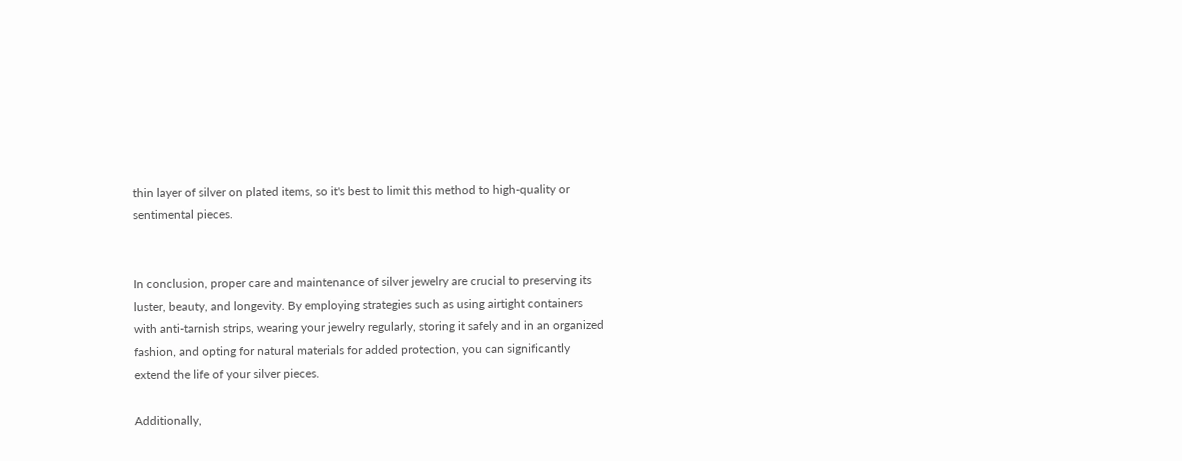thin layer of silver on plated items, so it's best to limit this method to high-quality or sentimental pieces.


In conclusion, proper care and maintenance of silver jewelry are crucial to preserving its luster, beauty, and longevity. By employing strategies such as using airtight containers with anti-tarnish strips, wearing your jewelry regularly, storing it safely and in an organized fashion, and opting for natural materials for added protection, you can significantly extend the life of your silver pieces.

Additionally,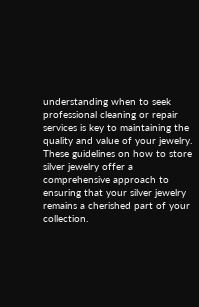understanding when to seek professional cleaning or repair services is key to maintaining the quality and value of your jewelry. These guidelines on how to store silver jewelry offer a comprehensive approach to ensuring that your silver jewelry remains a cherished part of your collection.